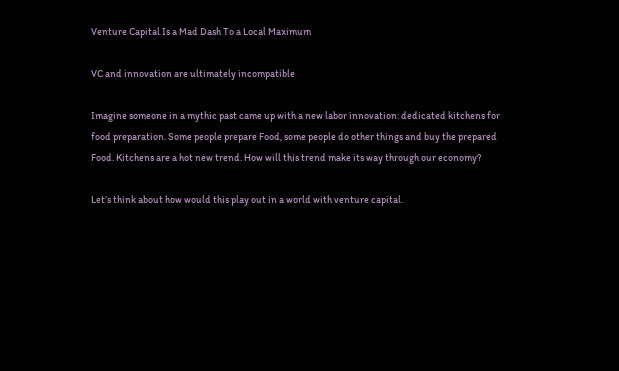Venture Capital Is a Mad Dash To a Local Maximum

VC and innovation are ultimately incompatible

Imagine someone in a mythic past came up with a new labor innovation: dedicated kitchens for food preparation. Some people prepare Food, some people do other things and buy the prepared Food. Kitchens are a hot new trend. How will this trend make its way through our economy?

Let’s think about how would this play out in a world with venture capital.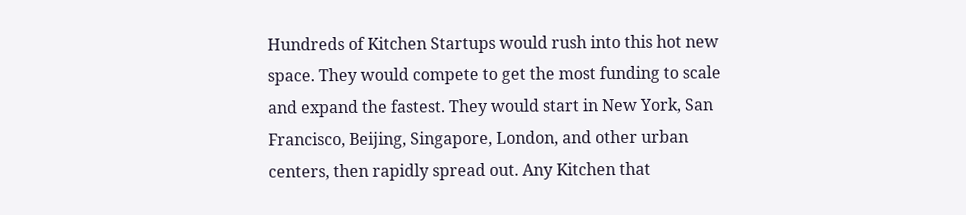Hundreds of Kitchen Startups would rush into this hot new space. They would compete to get the most funding to scale and expand the fastest. They would start in New York, San Francisco, Beijing, Singapore, London, and other urban centers, then rapidly spread out. Any Kitchen that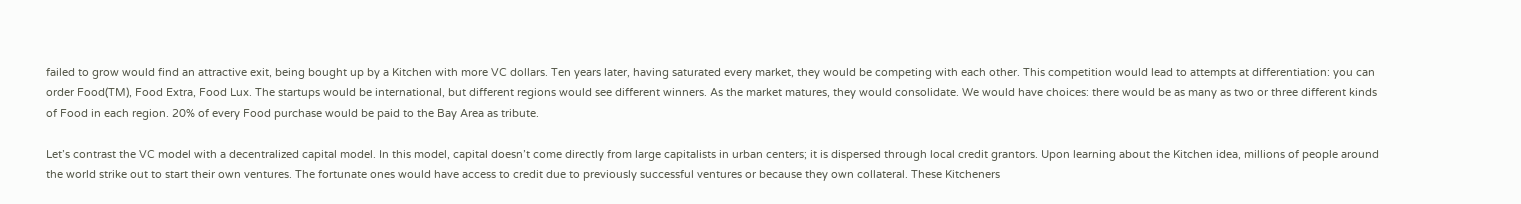failed to grow would find an attractive exit, being bought up by a Kitchen with more VC dollars. Ten years later, having saturated every market, they would be competing with each other. This competition would lead to attempts at differentiation: you can order Food(TM), Food Extra, Food Lux. The startups would be international, but different regions would see different winners. As the market matures, they would consolidate. We would have choices: there would be as many as two or three different kinds of Food in each region. 20% of every Food purchase would be paid to the Bay Area as tribute.

Let’s contrast the VC model with a decentralized capital model. In this model, capital doesn’t come directly from large capitalists in urban centers; it is dispersed through local credit grantors. Upon learning about the Kitchen idea, millions of people around the world strike out to start their own ventures. The fortunate ones would have access to credit due to previously successful ventures or because they own collateral. These Kitcheners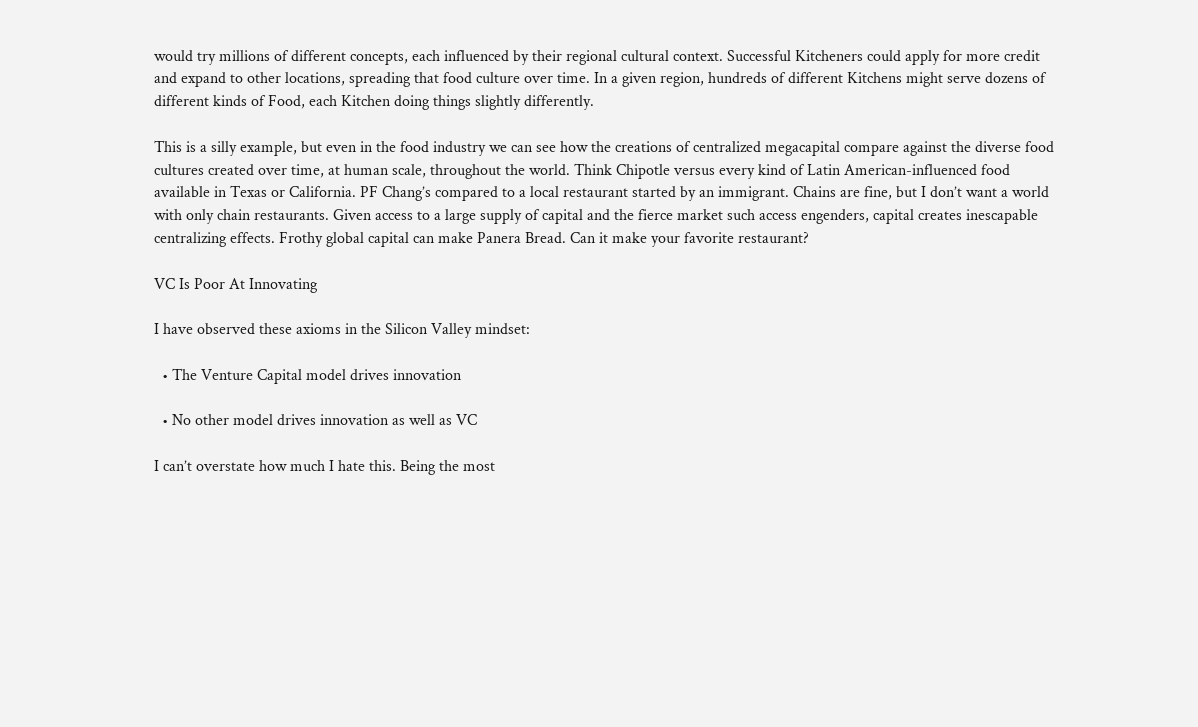would try millions of different concepts, each influenced by their regional cultural context. Successful Kitcheners could apply for more credit and expand to other locations, spreading that food culture over time. In a given region, hundreds of different Kitchens might serve dozens of different kinds of Food, each Kitchen doing things slightly differently.

This is a silly example, but even in the food industry we can see how the creations of centralized megacapital compare against the diverse food cultures created over time, at human scale, throughout the world. Think Chipotle versus every kind of Latin American-influenced food available in Texas or California. PF Chang’s compared to a local restaurant started by an immigrant. Chains are fine, but I don’t want a world with only chain restaurants. Given access to a large supply of capital and the fierce market such access engenders, capital creates inescapable centralizing effects. Frothy global capital can make Panera Bread. Can it make your favorite restaurant?

VC Is Poor At Innovating

I have observed these axioms in the Silicon Valley mindset:

  • The Venture Capital model drives innovation

  • No other model drives innovation as well as VC

I can’t overstate how much I hate this. Being the most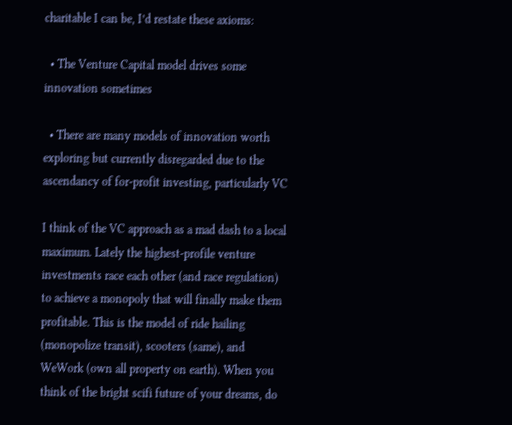charitable I can be, I’d restate these axioms:

  • The Venture Capital model drives some innovation sometimes

  • There are many models of innovation worth exploring but currently disregarded due to the ascendancy of for-profit investing, particularly VC

I think of the VC approach as a mad dash to a local maximum. Lately the highest-profile venture investments race each other (and race regulation) to achieve a monopoly that will finally make them profitable. This is the model of ride hailing (monopolize transit), scooters (same), and WeWork (own all property on earth). When you think of the bright scifi future of your dreams, do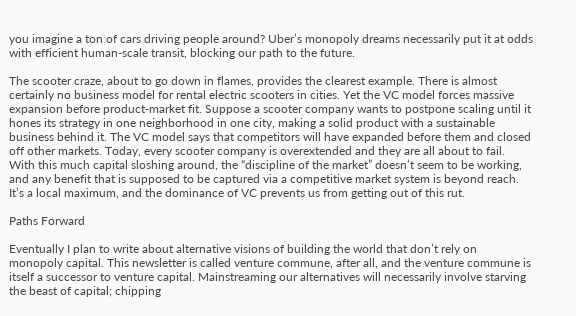you imagine a ton of cars driving people around? Uber’s monopoly dreams necessarily put it at odds with efficient human-scale transit, blocking our path to the future.

The scooter craze, about to go down in flames, provides the clearest example. There is almost certainly no business model for rental electric scooters in cities. Yet the VC model forces massive expansion before product-market fit. Suppose a scooter company wants to postpone scaling until it hones its strategy in one neighborhood in one city, making a solid product with a sustainable business behind it. The VC model says that competitors will have expanded before them and closed off other markets. Today, every scooter company is overextended and they are all about to fail. With this much capital sloshing around, the “discipline of the market” doesn’t seem to be working, and any benefit that is supposed to be captured via a competitive market system is beyond reach. It’s a local maximum, and the dominance of VC prevents us from getting out of this rut.

Paths Forward

Eventually I plan to write about alternative visions of building the world that don’t rely on monopoly capital. This newsletter is called venture commune, after all, and the venture commune is itself a successor to venture capital. Mainstreaming our alternatives will necessarily involve starving the beast of capital; chipping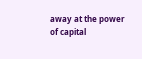away at the power of capital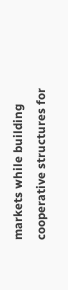markets while building cooperative structures for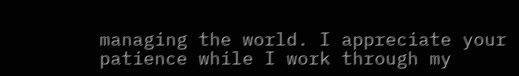managing the world. I appreciate your patience while I work through my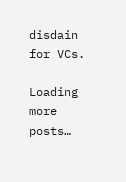disdain for VCs.

Loading more posts…